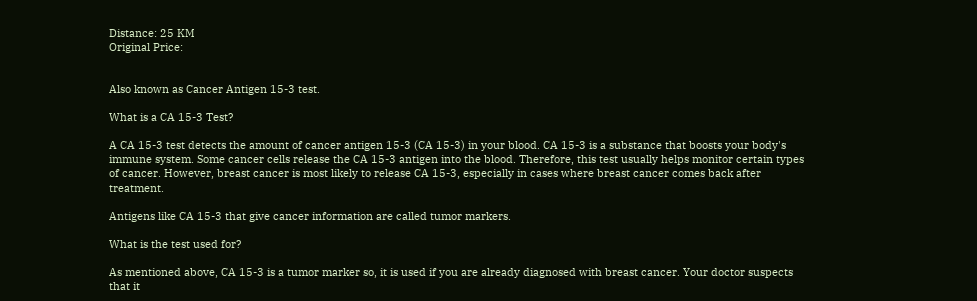Distance: 25 KM
Original Price:


Also known as Cancer Antigen 15-3 test.

What is a CA 15-3 Test?

A CA 15-3 test detects the amount of cancer antigen 15-3 (CA 15-3) in your blood. CA 15-3 is a substance that boosts your body's immune system. Some cancer cells release the CA 15-3 antigen into the blood. Therefore, this test usually helps monitor certain types of cancer. However, breast cancer is most likely to release CA 15-3, especially in cases where breast cancer comes back after treatment.

Antigens like CA 15-3 that give cancer information are called tumor markers.

What is the test used for?

As mentioned above, CA 15-3 is a tumor marker so, it is used if you are already diagnosed with breast cancer. Your doctor suspects that it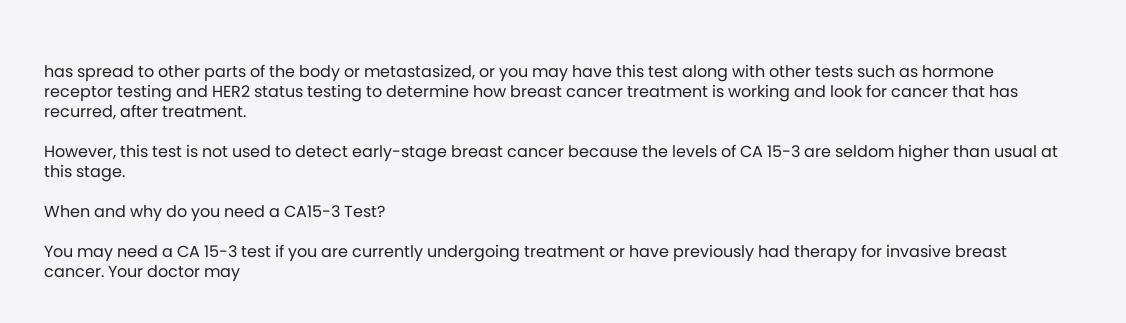has spread to other parts of the body or metastasized, or you may have this test along with other tests such as hormone receptor testing and HER2 status testing to determine how breast cancer treatment is working and look for cancer that has recurred, after treatment.

However, this test is not used to detect early-stage breast cancer because the levels of CA 15-3 are seldom higher than usual at this stage.

When and why do you need a CA15-3 Test?

You may need a CA 15-3 test if you are currently undergoing treatment or have previously had therapy for invasive breast cancer. Your doctor may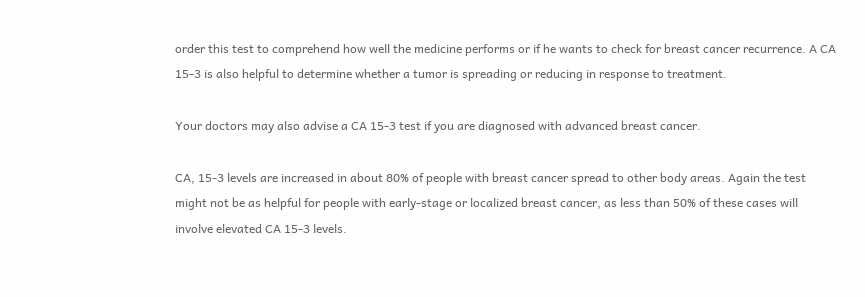order this test to comprehend how well the medicine performs or if he wants to check for breast cancer recurrence. A CA 15-3 is also helpful to determine whether a tumor is spreading or reducing in response to treatment.

Your doctors may also advise a CA 15-3 test if you are diagnosed with advanced breast cancer.

CA, 15-3 levels are increased in about 80% of people with breast cancer spread to other body areas. Again the test might not be as helpful for people with early-stage or localized breast cancer, as less than 50% of these cases will involve elevated CA 15-3 levels.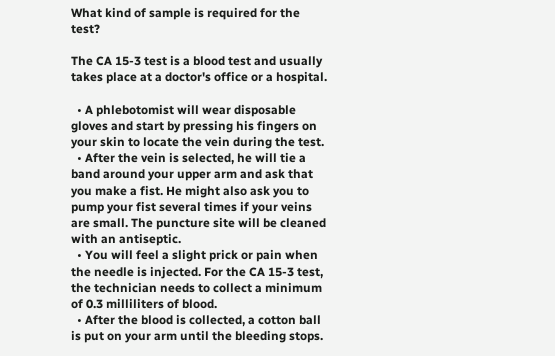What kind of sample is required for the test?

The CA 15-3 test is a blood test and usually takes place at a doctor's office or a hospital.

  • A phlebotomist will wear disposable gloves and start by pressing his fingers on your skin to locate the vein during the test.
  • After the vein is selected, he will tie a band around your upper arm and ask that you make a fist. He might also ask you to pump your fist several times if your veins are small. The puncture site will be cleaned with an antiseptic.
  • You will feel a slight prick or pain when the needle is injected. For the CA 15-3 test, the technician needs to collect a minimum of 0.3 milliliters of blood.
  • After the blood is collected, a cotton ball is put on your arm until the bleeding stops.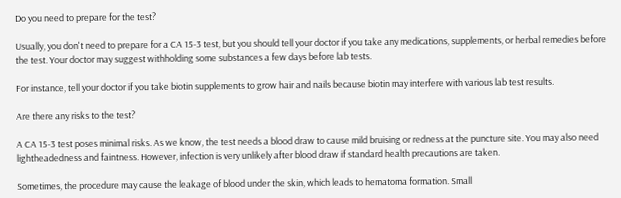Do you need to prepare for the test?

Usually, you don't need to prepare for a CA 15-3 test, but you should tell your doctor if you take any medications, supplements, or herbal remedies before the test. Your doctor may suggest withholding some substances a few days before lab tests.

For instance, tell your doctor if you take biotin supplements to grow hair and nails because biotin may interfere with various lab test results.

Are there any risks to the test?

A CA 15-3 test poses minimal risks. As we know, the test needs a blood draw to cause mild bruising or redness at the puncture site. You may also need lightheadedness and faintness. However, infection is very unlikely after blood draw if standard health precautions are taken.

Sometimes, the procedure may cause the leakage of blood under the skin, which leads to hematoma formation. Small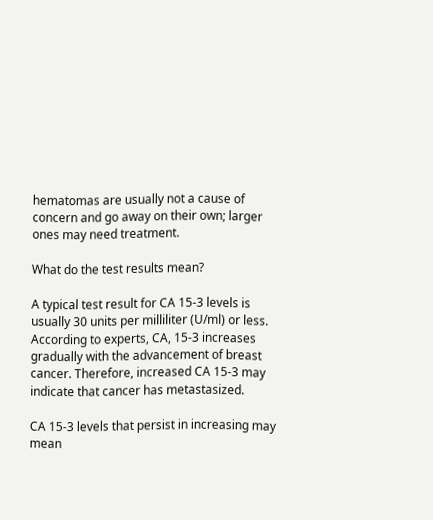hematomas are usually not a cause of concern and go away on their own; larger ones may need treatment.

What do the test results mean?

A typical test result for CA 15-3 levels is usually 30 units per milliliter (U/ml) or less. According to experts, CA, 15-3 increases gradually with the advancement of breast cancer. Therefore, increased CA 15-3 may indicate that cancer has metastasized.

CA 15-3 levels that persist in increasing may mean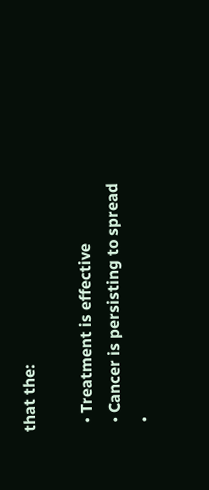that the:

  • Treatment is effective
  • Cancer is persisting to spread
  •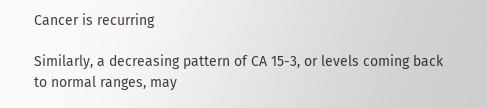Cancer is recurring

Similarly, a decreasing pattern of CA 15-3, or levels coming back to normal ranges, may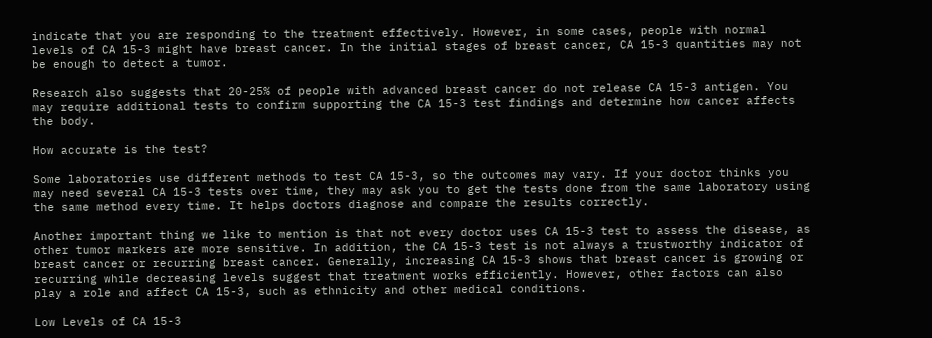indicate that you are responding to the treatment effectively. However, in some cases, people with normal levels of CA 15-3 might have breast cancer. In the initial stages of breast cancer, CA 15-3 quantities may not be enough to detect a tumor.

Research also suggests that 20-25% of people with advanced breast cancer do not release CA 15-3 antigen. You may require additional tests to confirm supporting the CA 15-3 test findings and determine how cancer affects the body.

How accurate is the test?

Some laboratories use different methods to test CA 15-3, so the outcomes may vary. If your doctor thinks you may need several CA 15-3 tests over time, they may ask you to get the tests done from the same laboratory using the same method every time. It helps doctors diagnose and compare the results correctly.

Another important thing we like to mention is that not every doctor uses CA 15-3 test to assess the disease, as other tumor markers are more sensitive. In addition, the CA 15-3 test is not always a trustworthy indicator of breast cancer or recurring breast cancer. Generally, increasing CA 15-3 shows that breast cancer is growing or recurring while decreasing levels suggest that treatment works efficiently. However, other factors can also play a role and affect CA 15-3, such as ethnicity and other medical conditions.

Low Levels of CA 15-3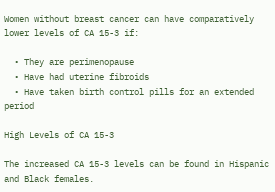Women without breast cancer can have comparatively lower levels of CA 15-3 if:

  • They are perimenopause
  • Have had uterine fibroids
  • Have taken birth control pills for an extended period

High Levels of CA 15-3

The increased CA 15-3 levels can be found in Hispanic and Black females.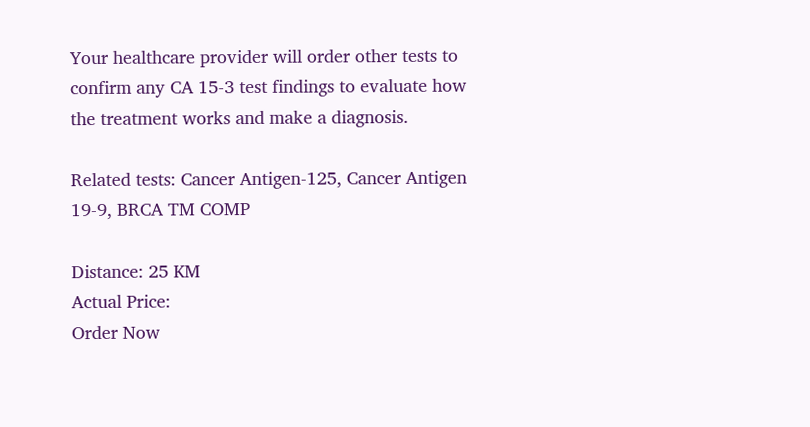Your healthcare provider will order other tests to confirm any CA 15-3 test findings to evaluate how the treatment works and make a diagnosis.

Related tests: Cancer Antigen-125, Cancer Antigen 19-9, BRCA TM COMP

Distance: 25 KM
Actual Price:
Order Now